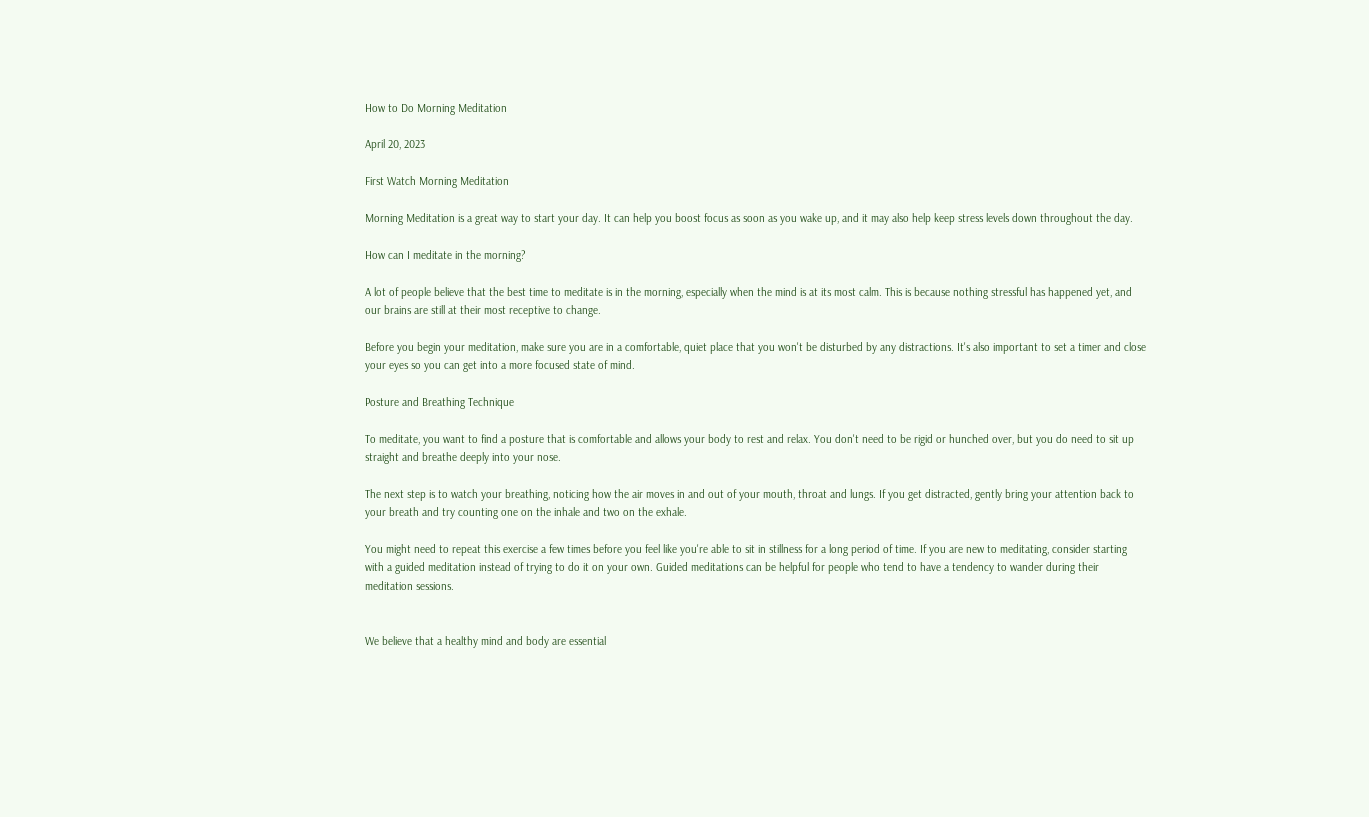How to Do Morning Meditation

April 20, 2023

First Watch Morning Meditation

Morning Meditation is a great way to start your day. It can help you boost focus as soon as you wake up, and it may also help keep stress levels down throughout the day.

How can I meditate in the morning?

A lot of people believe that the best time to meditate is in the morning, especially when the mind is at its most calm. This is because nothing stressful has happened yet, and our brains are still at their most receptive to change.

Before you begin your meditation, make sure you are in a comfortable, quiet place that you won't be disturbed by any distractions. It's also important to set a timer and close your eyes so you can get into a more focused state of mind.

Posture and Breathing Technique

To meditate, you want to find a posture that is comfortable and allows your body to rest and relax. You don't need to be rigid or hunched over, but you do need to sit up straight and breathe deeply into your nose.

The next step is to watch your breathing, noticing how the air moves in and out of your mouth, throat and lungs. If you get distracted, gently bring your attention back to your breath and try counting one on the inhale and two on the exhale.

You might need to repeat this exercise a few times before you feel like you're able to sit in stillness for a long period of time. If you are new to meditating, consider starting with a guided meditation instead of trying to do it on your own. Guided meditations can be helpful for people who tend to have a tendency to wander during their meditation sessions.


We believe that a healthy mind and body are essential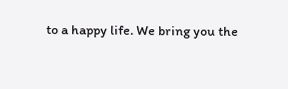to a happy life. We bring you the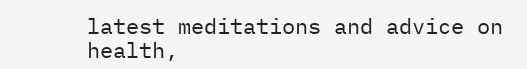latest meditations and advice on health,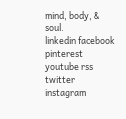mind, body, & soul.
linkedin facebook pinterest youtube rss twitter instagram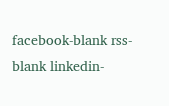facebook-blank rss-blank linkedin-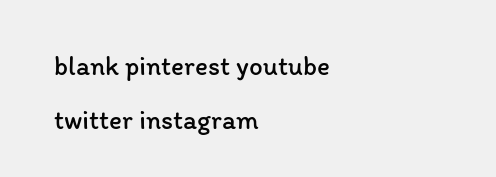blank pinterest youtube twitter instagram